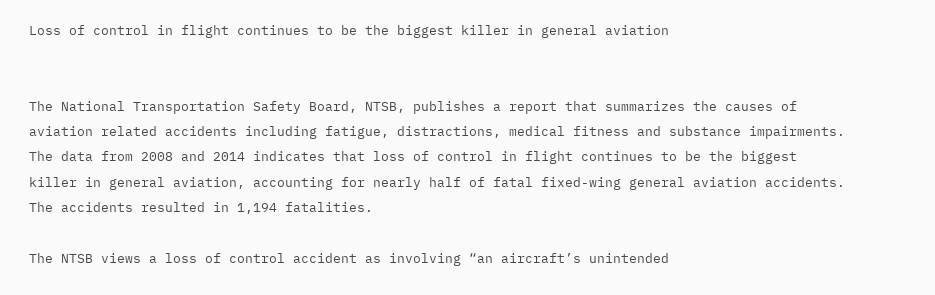Loss of control in flight continues to be the biggest killer in general aviation


The National Transportation Safety Board, NTSB, publishes a report that summarizes the causes of aviation related accidents including fatigue, distractions, medical fitness and substance impairments. The data from 2008 and 2014 indicates that loss of control in flight continues to be the biggest killer in general aviation, accounting for nearly half of fatal fixed-wing general aviation accidents. The accidents resulted in 1,194 fatalities.

The NTSB views a loss of control accident as involving “an aircraft’s unintended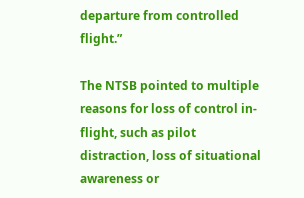departure from controlled flight.”

The NTSB pointed to multiple reasons for loss of control in-flight, such as pilot distraction, loss of situational awareness or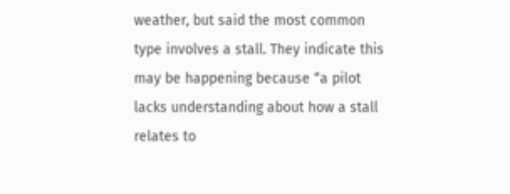weather, but said the most common type involves a stall. They indicate this may be happening because “a pilot lacks understanding about how a stall relates to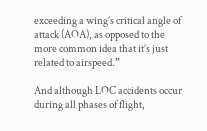exceeding a wing’s critical angle of attack (AOA), as opposed to the more common idea that it’s just related to airspeed.”

And although LOC accidents occur during all phases of flight,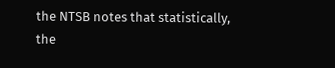the NTSB notes that statistically, the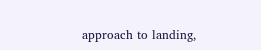approach to landing,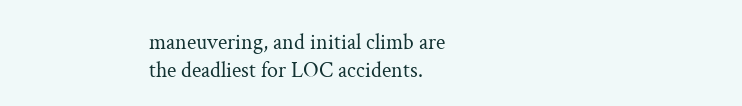maneuvering, and initial climb are the deadliest for LOC accidents.